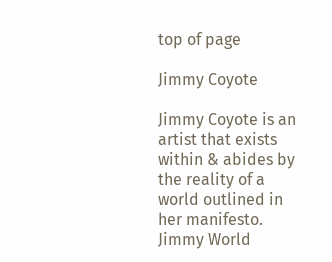top of page

Jimmy Coyote

Jimmy Coyote is an artist that exists within & abides by the reality of a world outlined in her manifesto. Jimmy World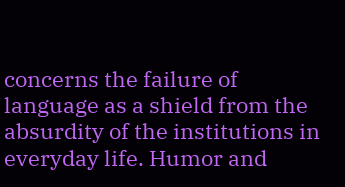concerns the failure of language as a shield from the absurdity of the institutions in everyday life. Humor and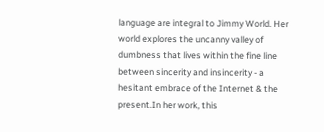language are integral to Jimmy World. Her world explores the uncanny valley of dumbness that lives within the fine line between sincerity and insincerity - a hesitant embrace of the Internet & the present.In her work, this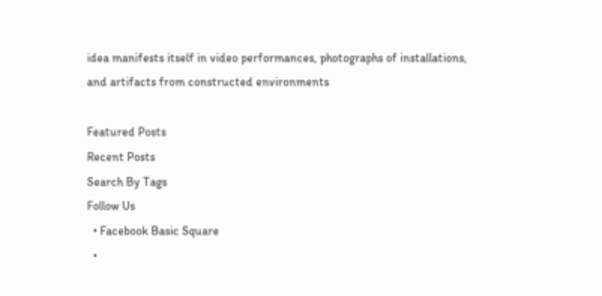idea manifests itself in video performances, photographs of installations, and artifacts from constructed environments

Featured Posts
Recent Posts
Search By Tags
Follow Us
  • Facebook Basic Square
  •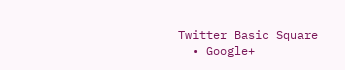Twitter Basic Square
  • Google+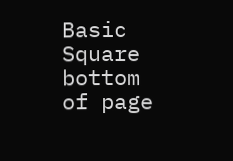Basic Square
bottom of page